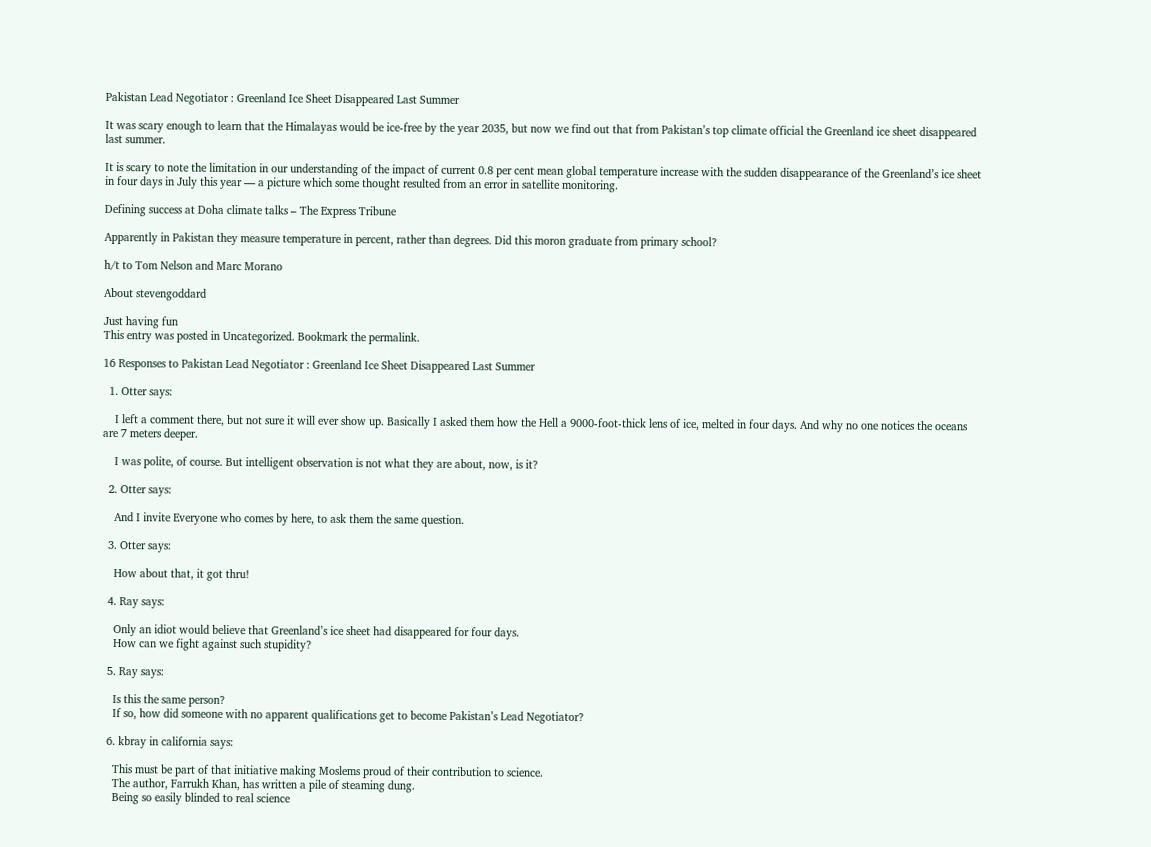Pakistan Lead Negotiator : Greenland Ice Sheet Disappeared Last Summer

It was scary enough to learn that the Himalayas would be ice-free by the year 2035, but now we find out that from Pakistan’s top climate official the Greenland ice sheet disappeared last summer.

It is scary to note the limitation in our understanding of the impact of current 0.8 per cent mean global temperature increase with the sudden disappearance of the Greenland’s ice sheet in four days in July this year — a picture which some thought resulted from an error in satellite monitoring.

Defining success at Doha climate talks – The Express Tribune

Apparently in Pakistan they measure temperature in percent, rather than degrees. Did this moron graduate from primary school?

h/t to Tom Nelson and Marc Morano

About stevengoddard

Just having fun
This entry was posted in Uncategorized. Bookmark the permalink.

16 Responses to Pakistan Lead Negotiator : Greenland Ice Sheet Disappeared Last Summer

  1. Otter says:

    I left a comment there, but not sure it will ever show up. Basically I asked them how the Hell a 9000-foot-thick lens of ice, melted in four days. And why no one notices the oceans are 7 meters deeper.

    I was polite, of course. But intelligent observation is not what they are about, now, is it?

  2. Otter says:

    And I invite Everyone who comes by here, to ask them the same question.

  3. Otter says:

    How about that, it got thru!

  4. Ray says:

    Only an idiot would believe that Greenland’s ice sheet had disappeared for four days.
    How can we fight against such stupidity?

  5. Ray says:

    Is this the same person?
    If so, how did someone with no apparent qualifications get to become Pakistan’s Lead Negotiator?

  6. kbray in california says:

    This must be part of that initiative making Moslems proud of their contribution to science.
    The author, Farrukh Khan, has written a pile of steaming dung.
    Being so easily blinded to real science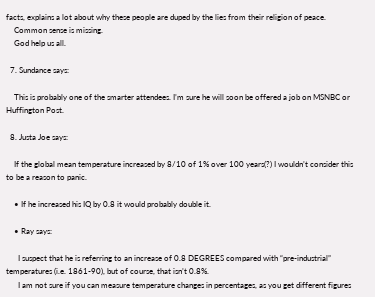facts, explains a lot about why these people are duped by the lies from their religion of peace.
    Common sense is missing.
    God help us all.

  7. Sundance says:

    This is probably one of the smarter attendees. I’m sure he will soon be offered a job on MSNBC or Huffington Post.

  8. Justa Joe says:

    If the global mean temperature increased by 8/10 of 1% over 100 years(?) I wouldn’t consider this to be a reason to panic.

    • If he increased his IQ by 0.8 it would probably double it.

    • Ray says:

      I suspect that he is referring to an increase of 0.8 DEGREES compared with “pre-industrial” temperatures (i.e. 1861-90), but of course, that isn’t 0.8%.
      I am not sure if you can measure temperature changes in percentages, as you get different figures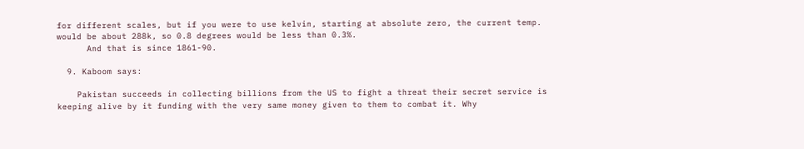for different scales, but if you were to use kelvin, starting at absolute zero, the current temp. would be about 288k, so 0.8 degrees would be less than 0.3%.
      And that is since 1861-90.

  9. Kaboom says:

    Pakistan succeeds in collecting billions from the US to fight a threat their secret service is keeping alive by it funding with the very same money given to them to combat it. Why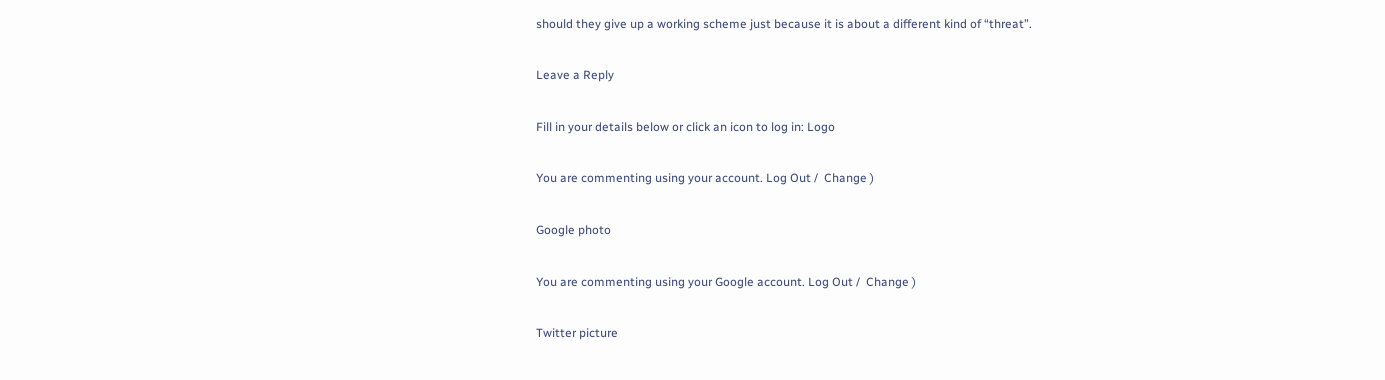should they give up a working scheme just because it is about a different kind of “threat”.

Leave a Reply

Fill in your details below or click an icon to log in: Logo

You are commenting using your account. Log Out /  Change )

Google photo

You are commenting using your Google account. Log Out /  Change )

Twitter picture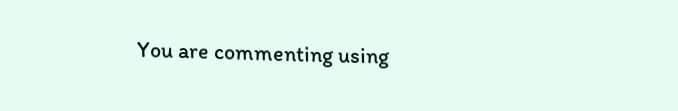You are commenting using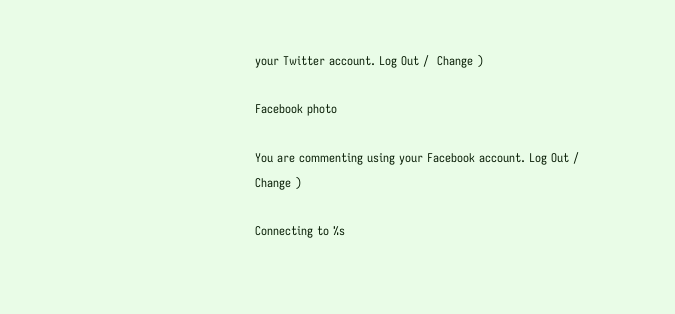your Twitter account. Log Out /  Change )

Facebook photo

You are commenting using your Facebook account. Log Out /  Change )

Connecting to %s